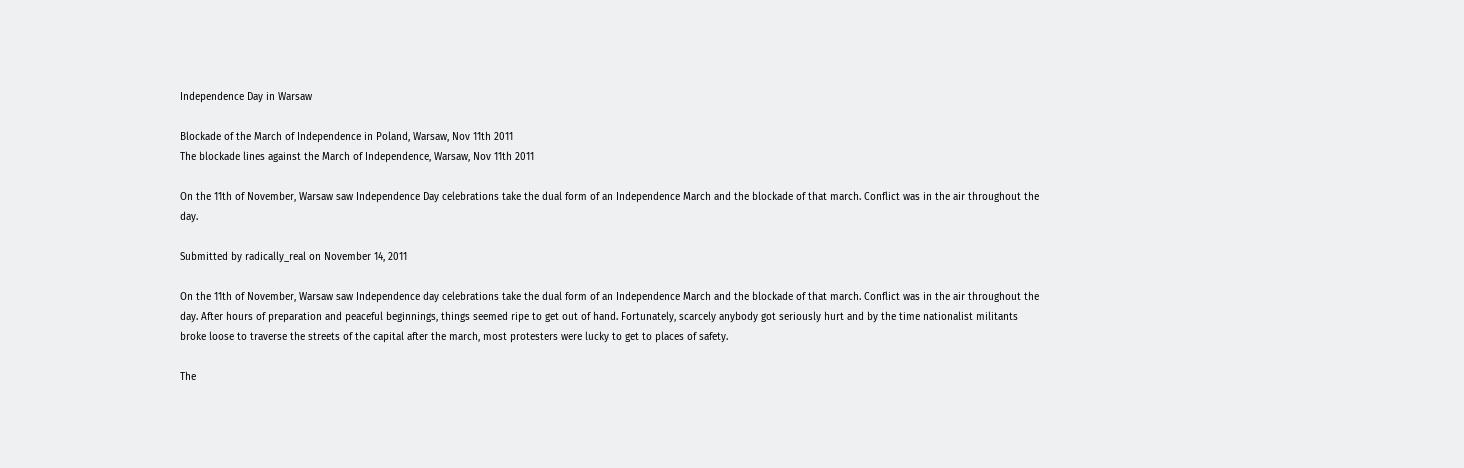Independence Day in Warsaw

Blockade of the March of Independence in Poland, Warsaw, Nov 11th 2011
The blockade lines against the March of Independence, Warsaw, Nov 11th 2011

On the 11th of November, Warsaw saw Independence Day celebrations take the dual form of an Independence March and the blockade of that march. Conflict was in the air throughout the day.

Submitted by radically_real on November 14, 2011

On the 11th of November, Warsaw saw Independence day celebrations take the dual form of an Independence March and the blockade of that march. Conflict was in the air throughout the day. After hours of preparation and peaceful beginnings, things seemed ripe to get out of hand. Fortunately, scarcely anybody got seriously hurt and by the time nationalist militants broke loose to traverse the streets of the capital after the march, most protesters were lucky to get to places of safety.

The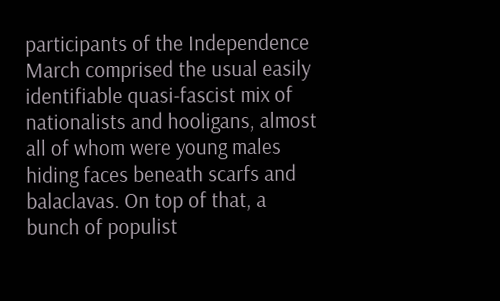participants of the Independence March comprised the usual easily identifiable quasi-fascist mix of nationalists and hooligans, almost all of whom were young males hiding faces beneath scarfs and balaclavas. On top of that, a bunch of populist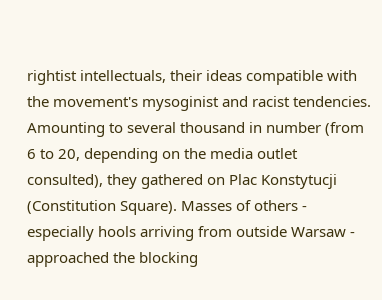rightist intellectuals, their ideas compatible with the movement's mysoginist and racist tendencies. Amounting to several thousand in number (from 6 to 20, depending on the media outlet consulted), they gathered on Plac Konstytucji (Constitution Square). Masses of others - especially hools arriving from outside Warsaw - approached the blocking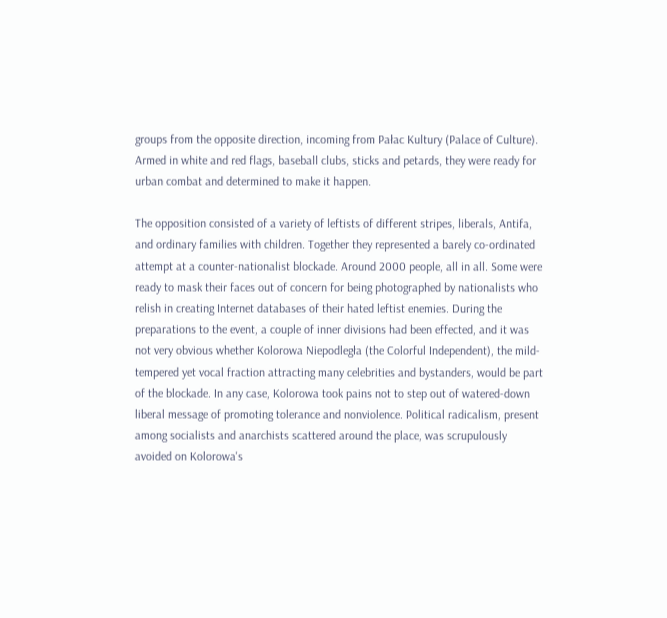groups from the opposite direction, incoming from Pałac Kultury (Palace of Culture). Armed in white and red flags, baseball clubs, sticks and petards, they were ready for urban combat and determined to make it happen.

The opposition consisted of a variety of leftists of different stripes, liberals, Antifa, and ordinary families with children. Together they represented a barely co-ordinated attempt at a counter-nationalist blockade. Around 2000 people, all in all. Some were ready to mask their faces out of concern for being photographed by nationalists who relish in creating Internet databases of their hated leftist enemies. During the preparations to the event, a couple of inner divisions had been effected, and it was not very obvious whether Kolorowa Niepodległa (the Colorful Independent), the mild-tempered yet vocal fraction attracting many celebrities and bystanders, would be part of the blockade. In any case, Kolorowa took pains not to step out of watered-down liberal message of promoting tolerance and nonviolence. Political radicalism, present among socialists and anarchists scattered around the place, was scrupulously avoided on Kolorowa's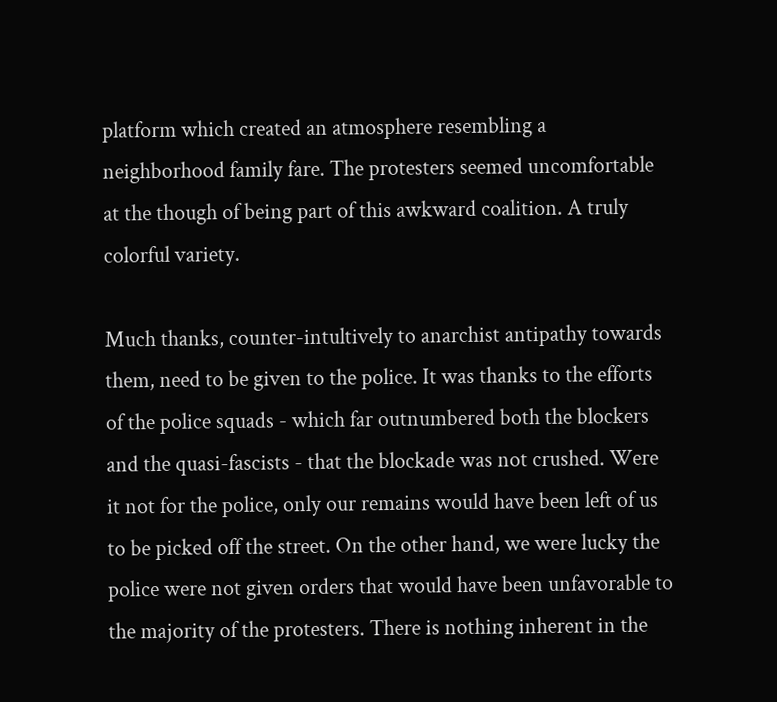platform which created an atmosphere resembling a neighborhood family fare. The protesters seemed uncomfortable at the though of being part of this awkward coalition. A truly colorful variety.

Much thanks, counter-intultively to anarchist antipathy towards them, need to be given to the police. It was thanks to the efforts of the police squads - which far outnumbered both the blockers and the quasi-fascists - that the blockade was not crushed. Were it not for the police, only our remains would have been left of us to be picked off the street. On the other hand, we were lucky the police were not given orders that would have been unfavorable to the majority of the protesters. There is nothing inherent in the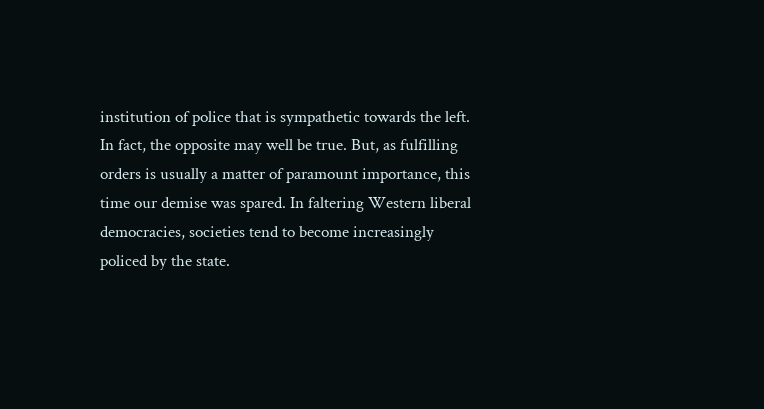institution of police that is sympathetic towards the left. In fact, the opposite may well be true. But, as fulfilling orders is usually a matter of paramount importance, this time our demise was spared. In faltering Western liberal democracies, societies tend to become increasingly policed by the state.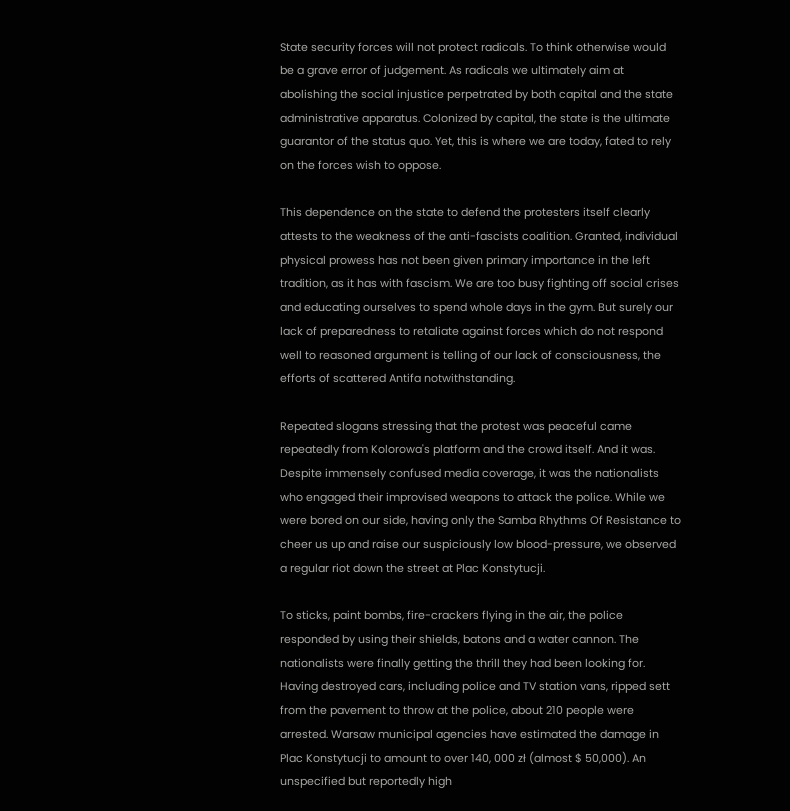State security forces will not protect radicals. To think otherwise would be a grave error of judgement. As radicals we ultimately aim at abolishing the social injustice perpetrated by both capital and the state administrative apparatus. Colonized by capital, the state is the ultimate guarantor of the status quo. Yet, this is where we are today, fated to rely on the forces wish to oppose.

This dependence on the state to defend the protesters itself clearly attests to the weakness of the anti-fascists coalition. Granted, individual physical prowess has not been given primary importance in the left tradition, as it has with fascism. We are too busy fighting off social crises and educating ourselves to spend whole days in the gym. But surely our lack of preparedness to retaliate against forces which do not respond well to reasoned argument is telling of our lack of consciousness, the efforts of scattered Antifa notwithstanding.

Repeated slogans stressing that the protest was peaceful came repeatedly from Kolorowa's platform and the crowd itself. And it was. Despite immensely confused media coverage, it was the nationalists who engaged their improvised weapons to attack the police. While we were bored on our side, having only the Samba Rhythms Of Resistance to cheer us up and raise our suspiciously low blood-pressure, we observed a regular riot down the street at Plac Konstytucji.

To sticks, paint bombs, fire-crackers flying in the air, the police responded by using their shields, batons and a water cannon. The nationalists were finally getting the thrill they had been looking for. Having destroyed cars, including police and TV station vans, ripped sett from the pavement to throw at the police, about 210 people were arrested. Warsaw municipal agencies have estimated the damage in Plac Konstytucji to amount to over 140, 000 zł (almost $ 50,000). An unspecified but reportedly high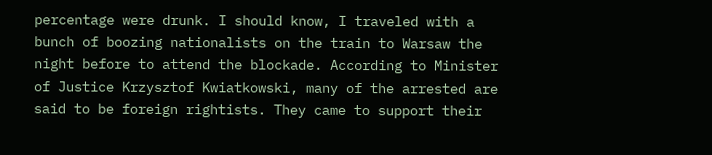percentage were drunk. I should know, I traveled with a bunch of boozing nationalists on the train to Warsaw the night before to attend the blockade. According to Minister of Justice Krzysztof Kwiatkowski, many of the arrested are said to be foreign rightists. They came to support their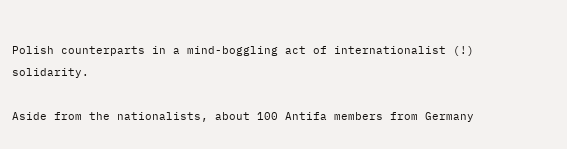Polish counterparts in a mind-boggling act of internationalist (!) solidarity.

Aside from the nationalists, about 100 Antifa members from Germany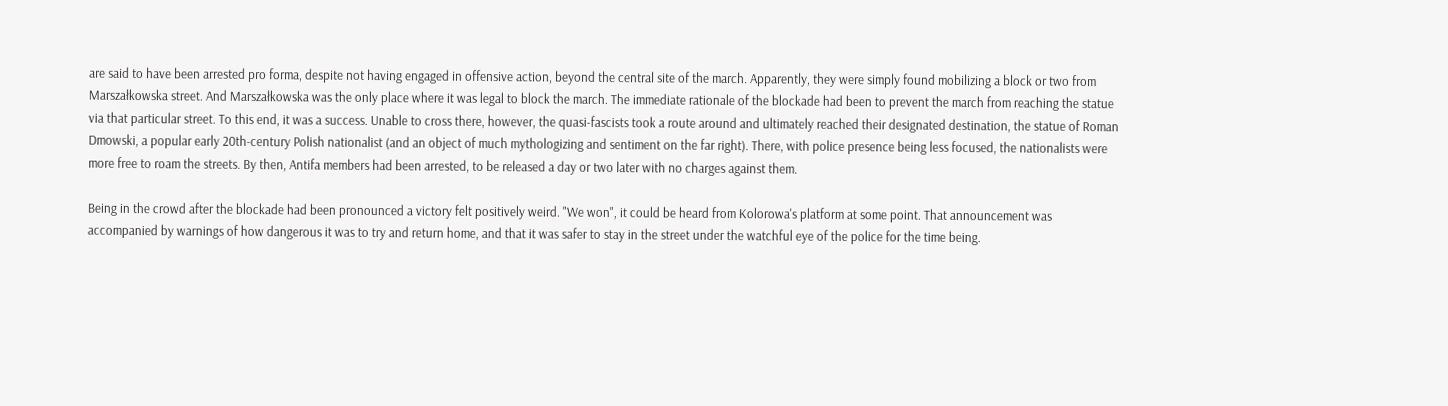are said to have been arrested pro forma, despite not having engaged in offensive action, beyond the central site of the march. Apparently, they were simply found mobilizing a block or two from Marszałkowska street. And Marszałkowska was the only place where it was legal to block the march. The immediate rationale of the blockade had been to prevent the march from reaching the statue via that particular street. To this end, it was a success. Unable to cross there, however, the quasi-fascists took a route around and ultimately reached their designated destination, the statue of Roman Dmowski, a popular early 20th-century Polish nationalist (and an object of much mythologizing and sentiment on the far right). There, with police presence being less focused, the nationalists were more free to roam the streets. By then, Antifa members had been arrested, to be released a day or two later with no charges against them.

Being in the crowd after the blockade had been pronounced a victory felt positively weird. "We won", it could be heard from Kolorowa's platform at some point. That announcement was accompanied by warnings of how dangerous it was to try and return home, and that it was safer to stay in the street under the watchful eye of the police for the time being.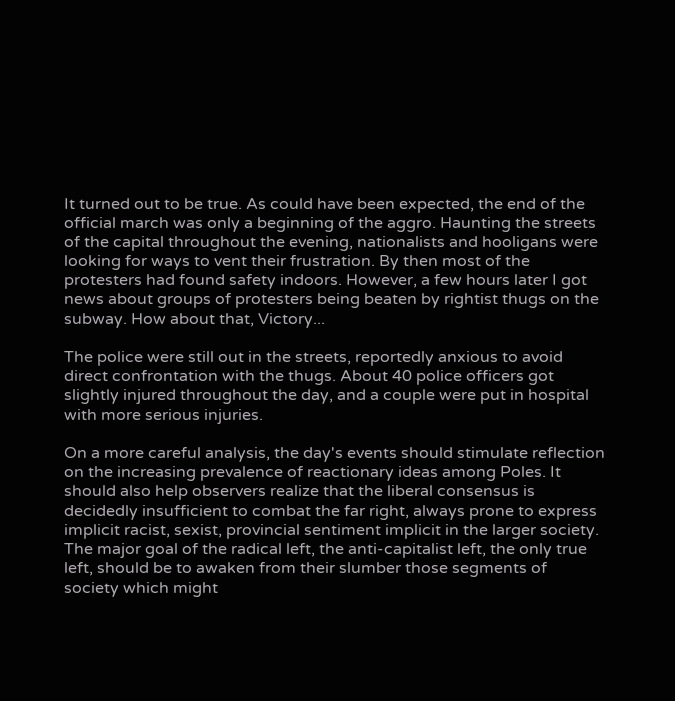It turned out to be true. As could have been expected, the end of the official march was only a beginning of the aggro. Haunting the streets of the capital throughout the evening, nationalists and hooligans were looking for ways to vent their frustration. By then most of the protesters had found safety indoors. However, a few hours later I got news about groups of protesters being beaten by rightist thugs on the subway. How about that, Victory...

The police were still out in the streets, reportedly anxious to avoid direct confrontation with the thugs. About 40 police officers got slightly injured throughout the day, and a couple were put in hospital with more serious injuries.

On a more careful analysis, the day's events should stimulate reflection on the increasing prevalence of reactionary ideas among Poles. It should also help observers realize that the liberal consensus is decidedly insufficient to combat the far right, always prone to express implicit racist, sexist, provincial sentiment implicit in the larger society. The major goal of the radical left, the anti-capitalist left, the only true left, should be to awaken from their slumber those segments of society which might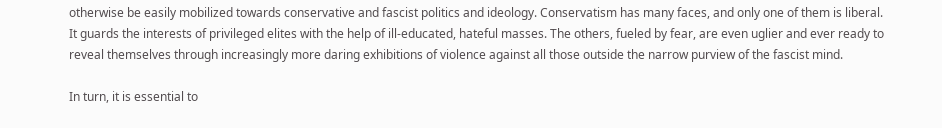otherwise be easily mobilized towards conservative and fascist politics and ideology. Conservatism has many faces, and only one of them is liberal. It guards the interests of privileged elites with the help of ill-educated, hateful masses. The others, fueled by fear, are even uglier and ever ready to reveal themselves through increasingly more daring exhibitions of violence against all those outside the narrow purview of the fascist mind.

In turn, it is essential to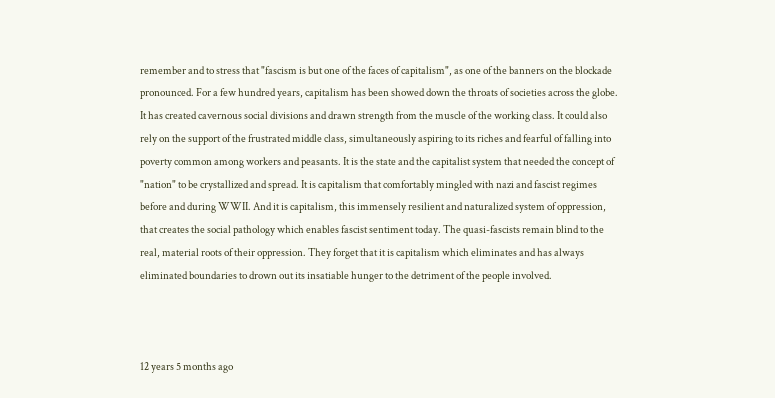remember and to stress that "fascism is but one of the faces of capitalism", as one of the banners on the blockade pronounced. For a few hundred years, capitalism has been showed down the throats of societies across the globe. It has created cavernous social divisions and drawn strength from the muscle of the working class. It could also rely on the support of the frustrated middle class, simultaneously aspiring to its riches and fearful of falling into poverty common among workers and peasants. It is the state and the capitalist system that needed the concept of "nation" to be crystallized and spread. It is capitalism that comfortably mingled with nazi and fascist regimes before and during WWII. And it is capitalism, this immensely resilient and naturalized system of oppression, that creates the social pathology which enables fascist sentiment today. The quasi-fascists remain blind to the real, material roots of their oppression. They forget that it is capitalism which eliminates and has always eliminated boundaries to drown out its insatiable hunger to the detriment of the people involved.



12 years 5 months ago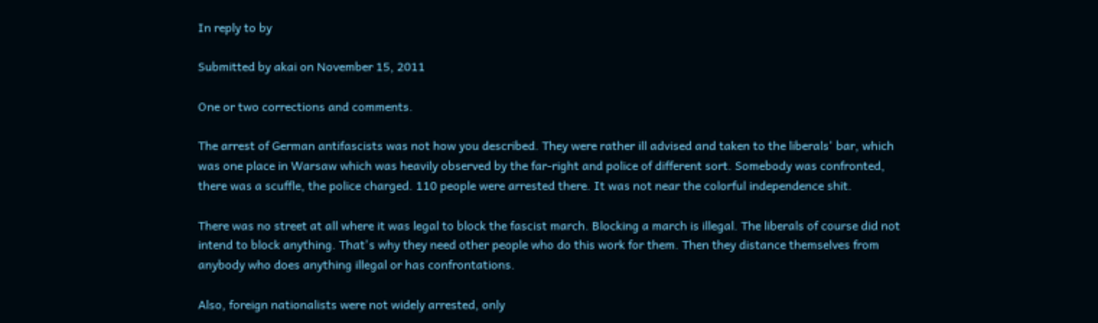In reply to by

Submitted by akai on November 15, 2011

One or two corrections and comments.

The arrest of German antifascists was not how you described. They were rather ill advised and taken to the liberals' bar, which was one place in Warsaw which was heavily observed by the far-right and police of different sort. Somebody was confronted, there was a scuffle, the police charged. 110 people were arrested there. It was not near the colorful independence shit.

There was no street at all where it was legal to block the fascist march. Blocking a march is illegal. The liberals of course did not intend to block anything. That's why they need other people who do this work for them. Then they distance themselves from anybody who does anything illegal or has confrontations.

Also, foreign nationalists were not widely arrested, only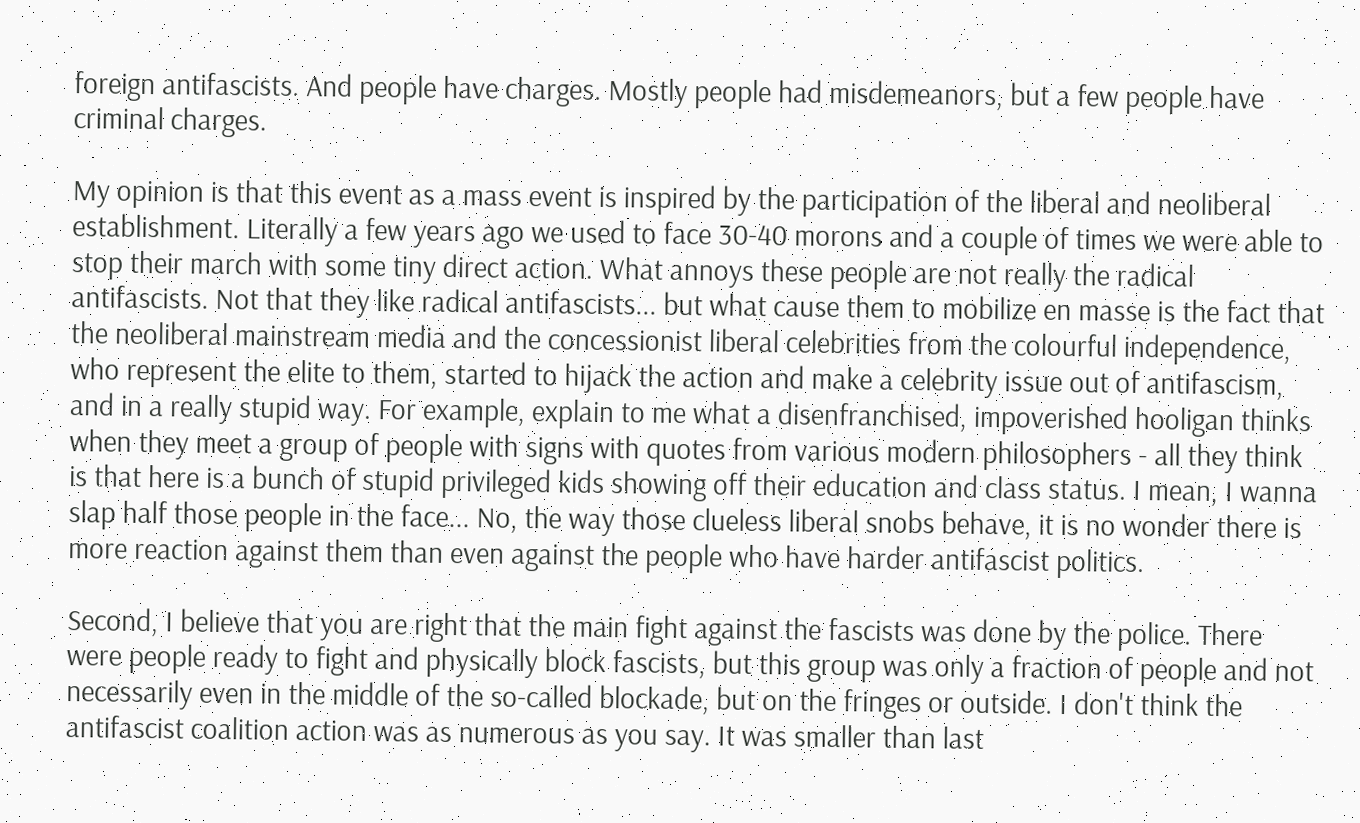foreign antifascists. And people have charges. Mostly people had misdemeanors, but a few people have criminal charges.

My opinion is that this event as a mass event is inspired by the participation of the liberal and neoliberal establishment. Literally a few years ago we used to face 30-40 morons and a couple of times we were able to stop their march with some tiny direct action. What annoys these people are not really the radical antifascists. Not that they like radical antifascists... but what cause them to mobilize en masse is the fact that the neoliberal mainstream media and the concessionist liberal celebrities from the colourful independence, who represent the elite to them, started to hijack the action and make a celebrity issue out of antifascism, and in a really stupid way. For example, explain to me what a disenfranchised, impoverished hooligan thinks when they meet a group of people with signs with quotes from various modern philosophers - all they think is that here is a bunch of stupid privileged kids showing off their education and class status. I mean, I wanna slap half those people in the face... No, the way those clueless liberal snobs behave, it is no wonder there is more reaction against them than even against the people who have harder antifascist politics.

Second, I believe that you are right that the main fight against the fascists was done by the police. There were people ready to fight and physically block fascists, but this group was only a fraction of people and not necessarily even in the middle of the so-called blockade, but on the fringes or outside. I don't think the antifascist coalition action was as numerous as you say. It was smaller than last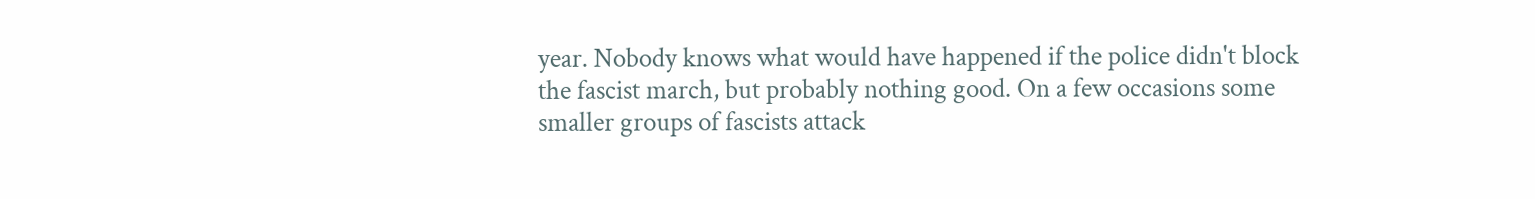year. Nobody knows what would have happened if the police didn't block the fascist march, but probably nothing good. On a few occasions some smaller groups of fascists attack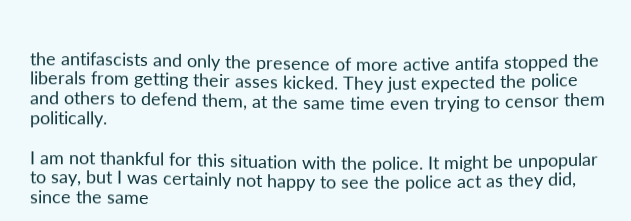the antifascists and only the presence of more active antifa stopped the liberals from getting their asses kicked. They just expected the police and others to defend them, at the same time even trying to censor them politically.

I am not thankful for this situation with the police. It might be unpopular to say, but I was certainly not happy to see the police act as they did, since the same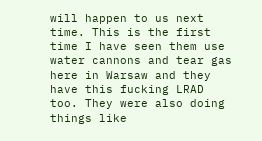will happen to us next time. This is the first time I have seen them use water cannons and tear gas here in Warsaw and they have this fucking LRAD too. They were also doing things like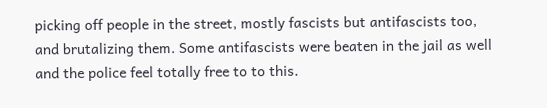picking off people in the street, mostly fascists but antifascists too, and brutalizing them. Some antifascists were beaten in the jail as well and the police feel totally free to to this.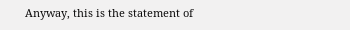Anyway, this is the statement of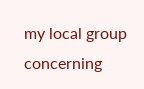my local group concerning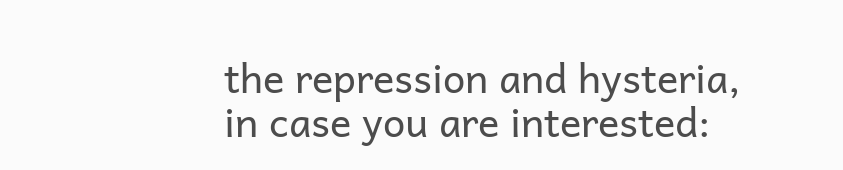the repression and hysteria, in case you are interested: